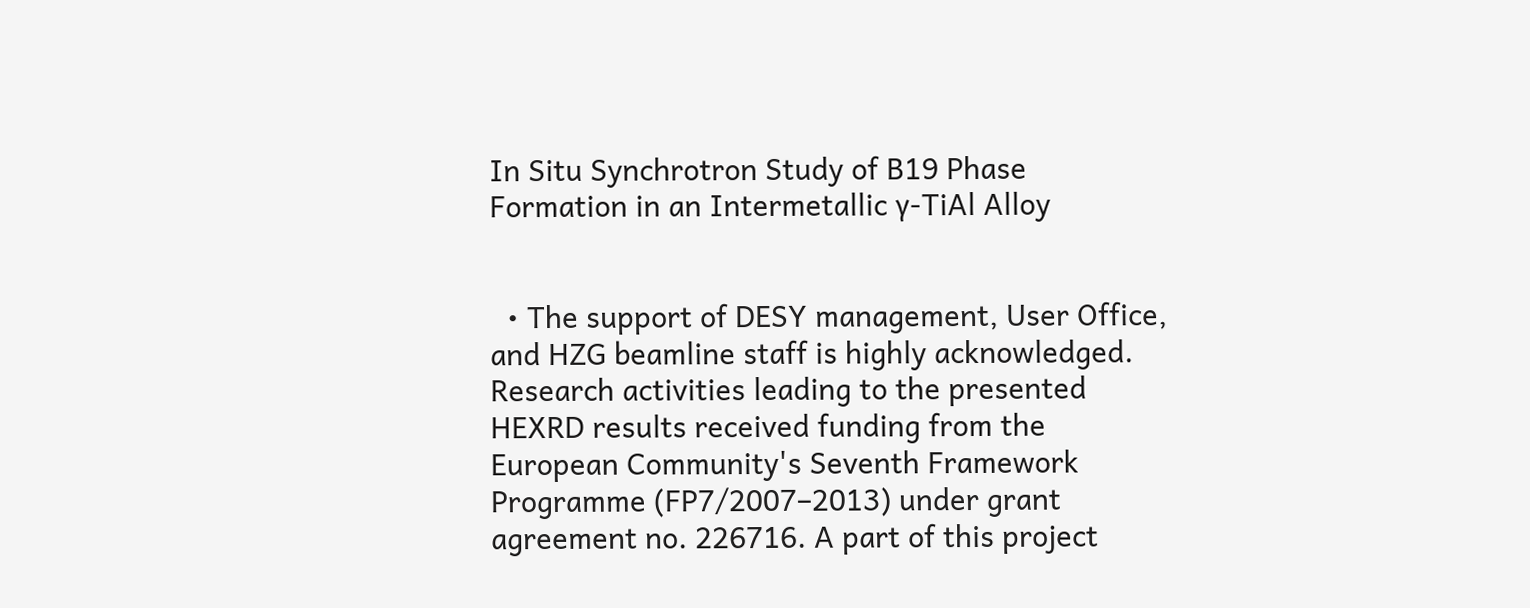In Situ Synchrotron Study of B19 Phase Formation in an Intermetallic γ-TiAl Alloy


  • The support of DESY management, User Office, and HZG beamline staff is highly acknowledged. Research activities leading to the presented HEXRD results received funding from the European Community's Seventh Framework Programme (FP7/2007–2013) under grant agreement no. 226716. A part of this project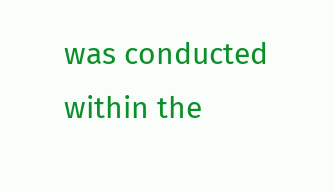was conducted within the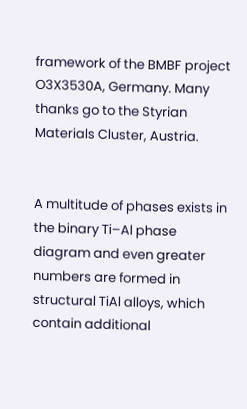framework of the BMBF project O3X3530A, Germany. Many thanks go to the Styrian Materials Cluster, Austria.


A multitude of phases exists in the binary Ti–Al phase diagram and even greater numbers are formed in structural TiAl alloys, which contain additional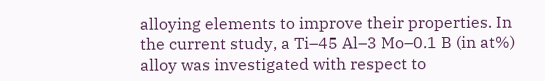alloying elements to improve their properties. In the current study, a Ti–45 Al–3 Mo–0.1 B (in at%) alloy was investigated with respect to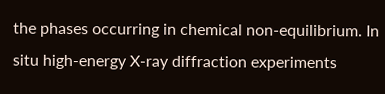the phases occurring in chemical non-equilibrium. In situ high-energy X-ray diffraction experiments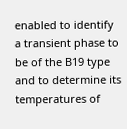enabled to identify a transient phase to be of the B19 type and to determine its temperatures of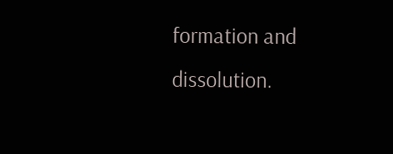formation and dissolution.